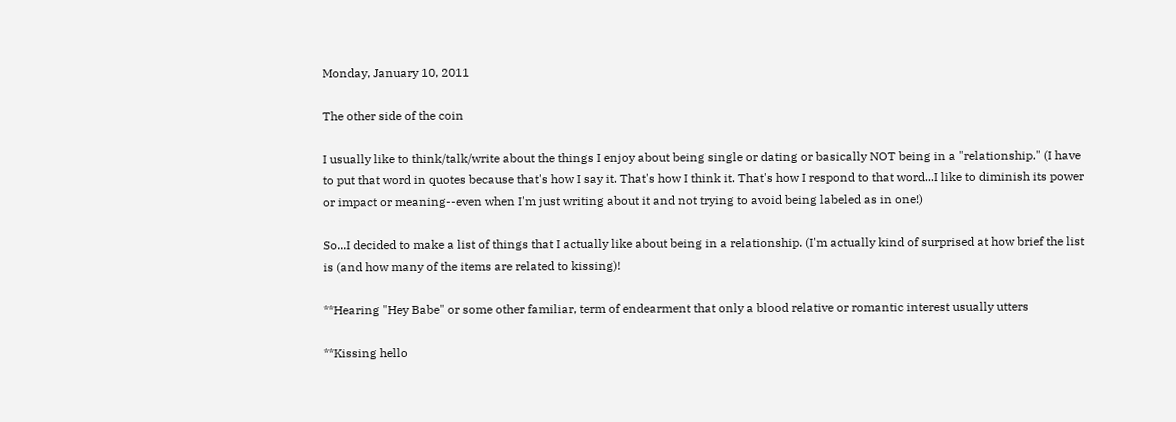Monday, January 10, 2011

The other side of the coin

I usually like to think/talk/write about the things I enjoy about being single or dating or basically NOT being in a "relationship." (I have to put that word in quotes because that's how I say it. That's how I think it. That's how I respond to that word...I like to diminish its power or impact or meaning--even when I'm just writing about it and not trying to avoid being labeled as in one!)

So...I decided to make a list of things that I actually like about being in a relationship. (I'm actually kind of surprised at how brief the list is (and how many of the items are related to kissing)!

**Hearing "Hey Babe" or some other familiar, term of endearment that only a blood relative or romantic interest usually utters

**Kissing hello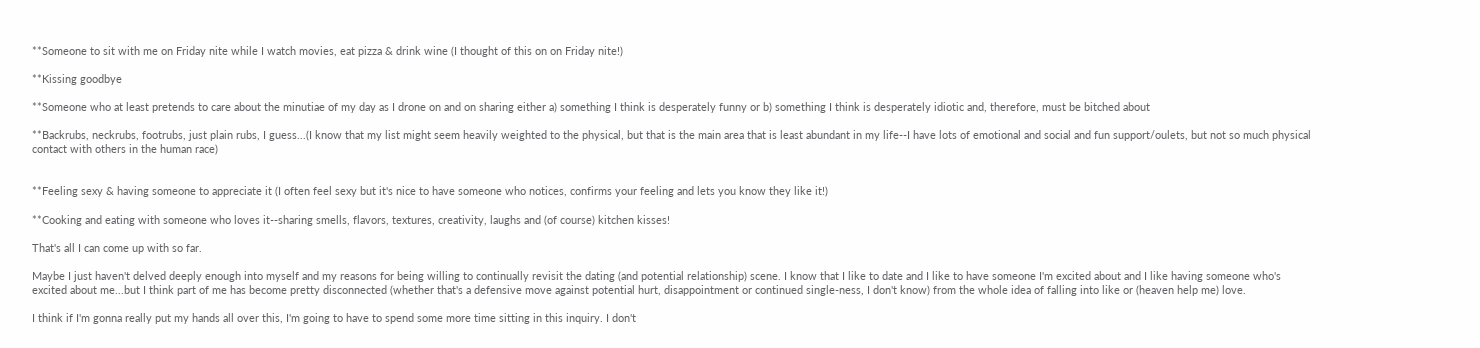**Someone to sit with me on Friday nite while I watch movies, eat pizza & drink wine (I thought of this on on Friday nite!)

**Kissing goodbye

**Someone who at least pretends to care about the minutiae of my day as I drone on and on sharing either a) something I think is desperately funny or b) something I think is desperately idiotic and, therefore, must be bitched about

**Backrubs, neckrubs, footrubs, just plain rubs, I guess...(I know that my list might seem heavily weighted to the physical, but that is the main area that is least abundant in my life--I have lots of emotional and social and fun support/oulets, but not so much physical contact with others in the human race)


**Feeling sexy & having someone to appreciate it (I often feel sexy but it's nice to have someone who notices, confirms your feeling and lets you know they like it!)

**Cooking and eating with someone who loves it--sharing smells, flavors, textures, creativity, laughs and (of course) kitchen kisses!

That's all I can come up with so far.

Maybe I just haven't delved deeply enough into myself and my reasons for being willing to continually revisit the dating (and potential relationship) scene. I know that I like to date and I like to have someone I'm excited about and I like having someone who's excited about me...but I think part of me has become pretty disconnected (whether that's a defensive move against potential hurt, disappointment or continued single-ness, I don't know) from the whole idea of falling into like or (heaven help me) love.

I think if I'm gonna really put my hands all over this, I'm going to have to spend some more time sitting in this inquiry. I don't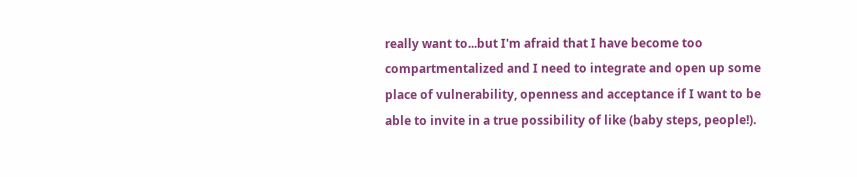really want to...but I'm afraid that I have become too compartmentalized and I need to integrate and open up some place of vulnerability, openness and acceptance if I want to be able to invite in a true possibility of like (baby steps, people!).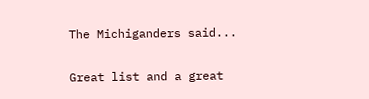The Michiganders said...

Great list and a great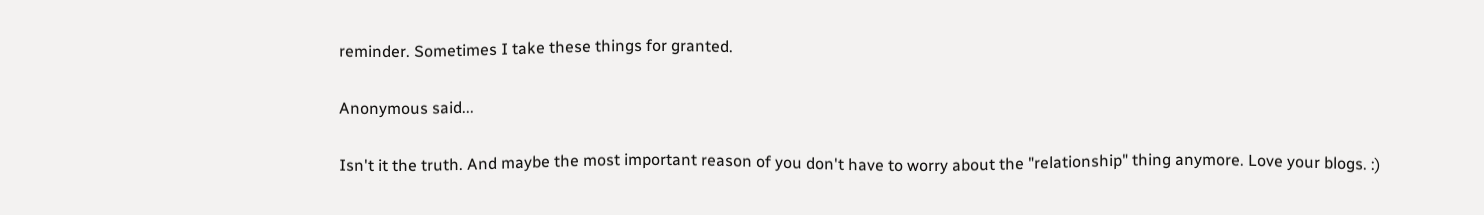reminder. Sometimes I take these things for granted.

Anonymous said...

Isn't it the truth. And maybe the most important reason of you don't have to worry about the "relationship" thing anymore. Love your blogs. :)